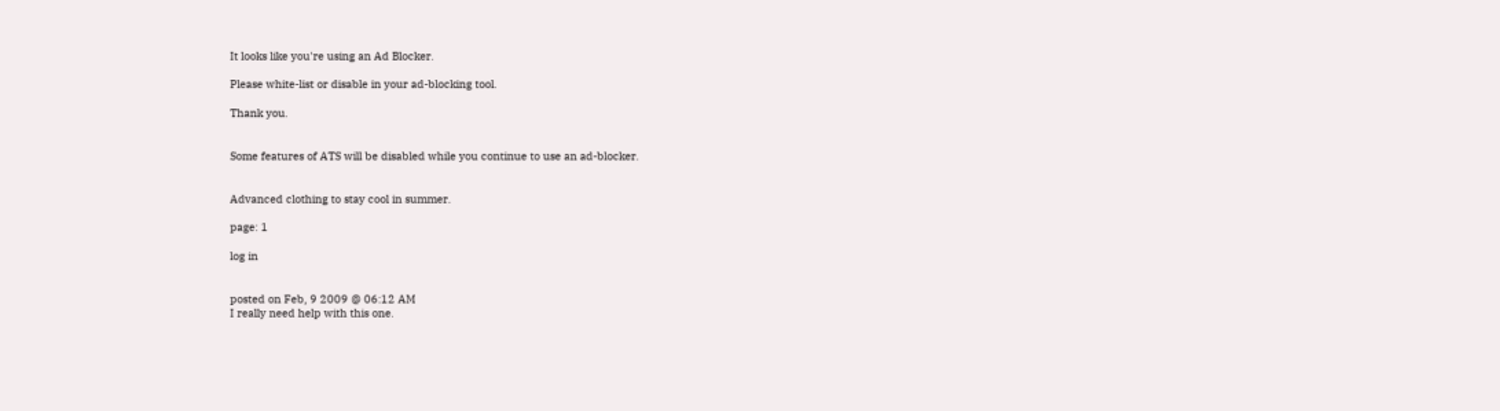It looks like you're using an Ad Blocker.

Please white-list or disable in your ad-blocking tool.

Thank you.


Some features of ATS will be disabled while you continue to use an ad-blocker.


Advanced clothing to stay cool in summer.

page: 1

log in


posted on Feb, 9 2009 @ 06:12 AM
I really need help with this one.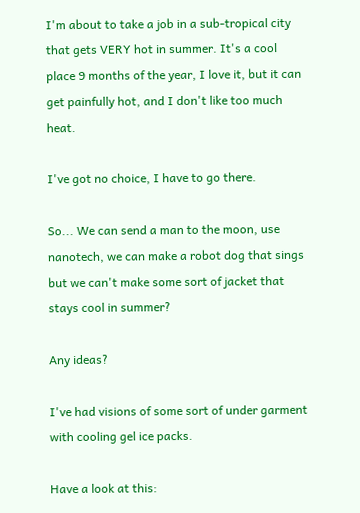I'm about to take a job in a sub-tropical city that gets VERY hot in summer. It's a cool place 9 months of the year, I love it, but it can get painfully hot, and I don't like too much heat.

I've got no choice, I have to go there.

So... We can send a man to the moon, use nanotech, we can make a robot dog that sings but we can't make some sort of jacket that stays cool in summer?

Any ideas?

I've had visions of some sort of under garment with cooling gel ice packs.

Have a look at this: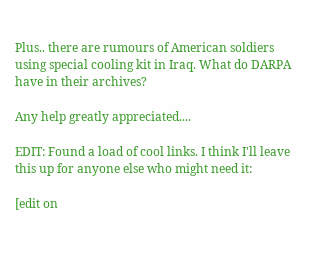Plus.. there are rumours of American soldiers using special cooling kit in Iraq. What do DARPA have in their archives?

Any help greatly appreciated....

EDIT: Found a load of cool links. I think I'll leave this up for anyone else who might need it:

[edit on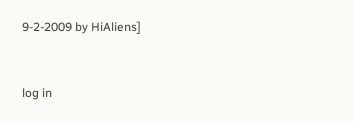9-2-2009 by HiAliens]


log in